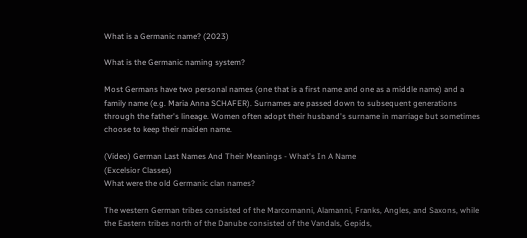What is a Germanic name? (2023)

What is the Germanic naming system?

Most Germans have two personal names (one that is a first name and one as a middle name) and a family name (e.g. Maria Anna SCHAFER). Surnames are passed down to subsequent generations through the father's lineage. Women often adopt their husband's surname in marriage but sometimes choose to keep their maiden name.

(Video) German Last Names And Their Meanings - What's In A Name
(Excelsior Classes)
What were the old Germanic clan names?

The western German tribes consisted of the Marcomanni, Alamanni, Franks, Angles, and Saxons, while the Eastern tribes north of the Danube consisted of the Vandals, Gepids,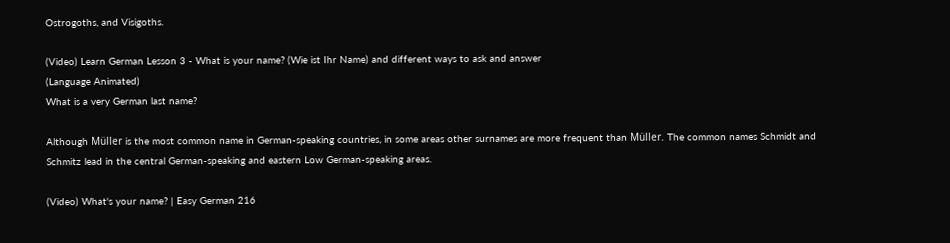Ostrogoths, and Visigoths.

(Video) Learn German Lesson 3 - What is your name? (Wie ist Ihr Name) and different ways to ask and answer
(Language Animated)
What is a very German last name?

Although Müller is the most common name in German-speaking countries, in some areas other surnames are more frequent than Müller. The common names Schmidt and Schmitz lead in the central German-speaking and eastern Low German-speaking areas.

(Video) What's your name? | Easy German 216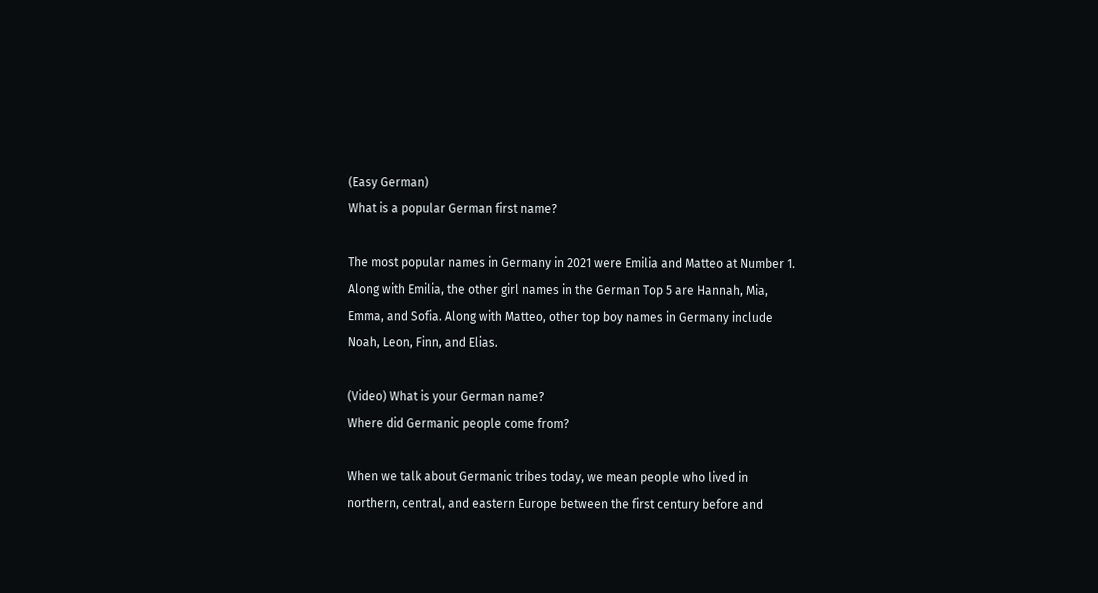(Easy German)
What is a popular German first name?

The most popular names in Germany in 2021 were Emilia and Matteo at Number 1. Along with Emilia, the other girl names in the German Top 5 are Hannah, Mia, Emma, and Sofia. Along with Matteo, other top boy names in Germany include Noah, Leon, Finn, and Elias.

(Video) What is your German name?
Where did Germanic people come from?

When we talk about Germanic tribes today, we mean people who lived in northern, central, and eastern Europe between the first century before and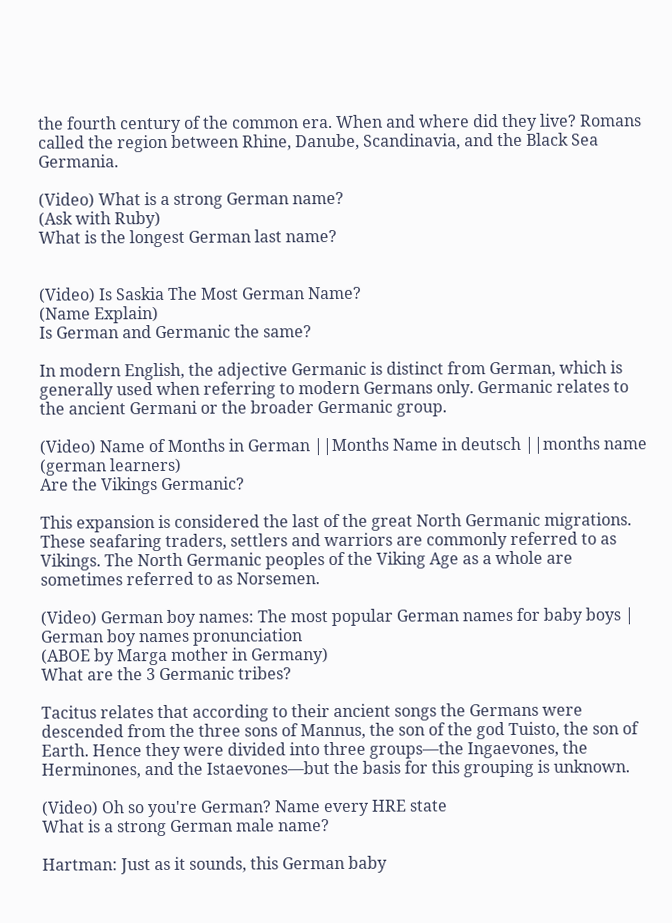the fourth century of the common era. When and where did they live? Romans called the region between Rhine, Danube, Scandinavia, and the Black Sea Germania.

(Video) What is a strong German name?
(Ask with Ruby)
What is the longest German last name?


(Video) Is Saskia The Most German Name?
(Name Explain)
Is German and Germanic the same?

In modern English, the adjective Germanic is distinct from German, which is generally used when referring to modern Germans only. Germanic relates to the ancient Germani or the broader Germanic group.

(Video) Name of Months in German ||Months Name in deutsch ||months name
(german learners)
Are the Vikings Germanic?

This expansion is considered the last of the great North Germanic migrations. These seafaring traders, settlers and warriors are commonly referred to as Vikings. The North Germanic peoples of the Viking Age as a whole are sometimes referred to as Norsemen.

(Video) German boy names: The most popular German names for baby boys | German boy names pronunciation
(ABOE by Marga mother in Germany)
What are the 3 Germanic tribes?

Tacitus relates that according to their ancient songs the Germans were descended from the three sons of Mannus, the son of the god Tuisto, the son of Earth. Hence they were divided into three groups—the Ingaevones, the Herminones, and the Istaevones—but the basis for this grouping is unknown.

(Video) Oh so you're German? Name every HRE state
What is a strong German male name?

Hartman: Just as it sounds, this German baby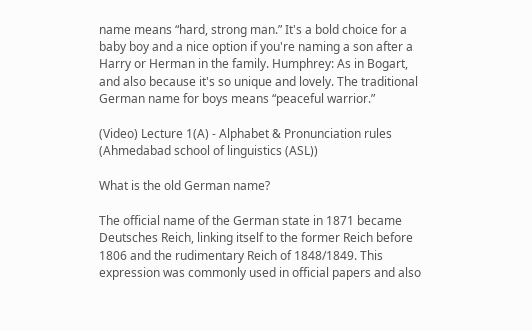name means “hard, strong man.” It's a bold choice for a baby boy and a nice option if you're naming a son after a Harry or Herman in the family. Humphrey: As in Bogart, and also because it's so unique and lovely. The traditional German name for boys means “peaceful warrior.”

(Video) Lecture 1(A) - Alphabet & Pronunciation rules
(Ahmedabad school of linguistics (ASL))

What is the old German name?

The official name of the German state in 1871 became Deutsches Reich, linking itself to the former Reich before 1806 and the rudimentary Reich of 1848/1849. This expression was commonly used in official papers and also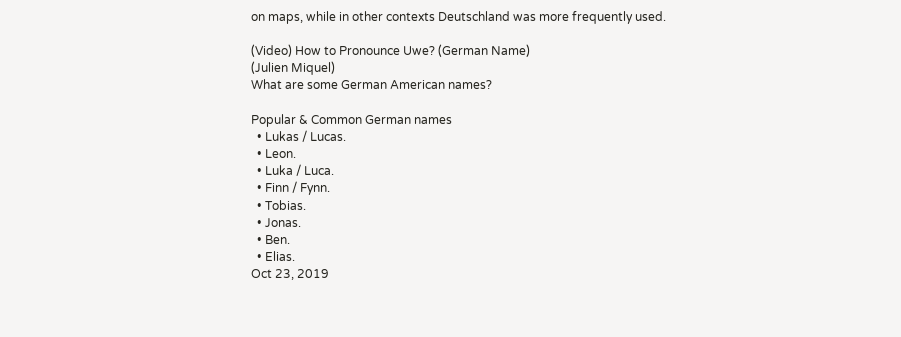on maps, while in other contexts Deutschland was more frequently used.

(Video) How to Pronounce Uwe? (German Name)
(Julien Miquel)
What are some German American names?

Popular & Common German names
  • Lukas / Lucas.
  • Leon.
  • Luka / Luca.
  • Finn / Fynn.
  • Tobias.
  • Jonas.
  • Ben.
  • Elias.
Oct 23, 2019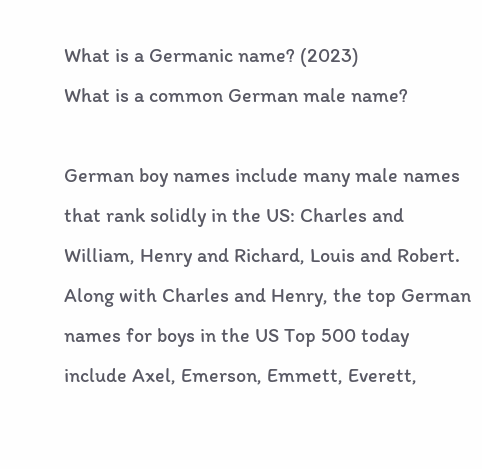What is a Germanic name? (2023)
What is a common German male name?

German boy names include many male names that rank solidly in the US: Charles and William, Henry and Richard, Louis and Robert. Along with Charles and Henry, the top German names for boys in the US Top 500 today include Axel, Emerson, Emmett, Everett,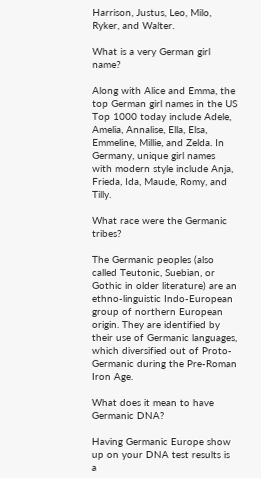Harrison, Justus, Leo, Milo, Ryker, and Walter.

What is a very German girl name?

Along with Alice and Emma, the top German girl names in the US Top 1000 today include Adele, Amelia, Annalise, Ella, Elsa, Emmeline, Millie, and Zelda. In Germany, unique girl names with modern style include Anja, Frieda, Ida, Maude, Romy, and Tilly.

What race were the Germanic tribes?

The Germanic peoples (also called Teutonic, Suebian, or Gothic in older literature) are an ethno-linguistic Indo-European group of northern European origin. They are identified by their use of Germanic languages, which diversified out of Proto-Germanic during the Pre-Roman Iron Age.

What does it mean to have Germanic DNA?

Having Germanic Europe show up on your DNA test results is a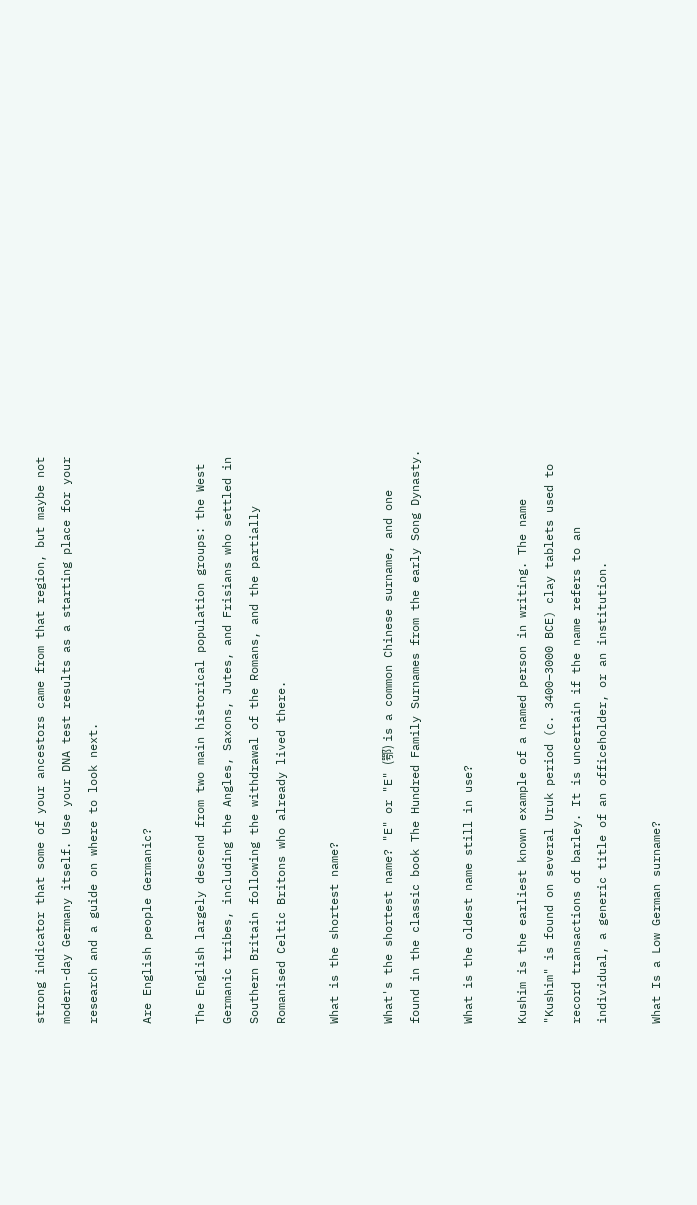strong indicator that some of your ancestors came from that region, but maybe not modern-day Germany itself. Use your DNA test results as a starting place for your research and a guide on where to look next.

Are English people Germanic?

The English largely descend from two main historical population groups: the West Germanic tribes, including the Angles, Saxons, Jutes, and Frisians who settled in Southern Britain following the withdrawal of the Romans, and the partially Romanised Celtic Britons who already lived there.

What is the shortest name?

What's the shortest name? "E" or "E" (鄂) is a common Chinese surname, and one found in the classic book The Hundred Family Surnames from the early Song Dynasty.

What is the oldest name still in use?

Kushim is the earliest known example of a named person in writing. The name "Kushim" is found on several Uruk period (c. 3400–3000 BCE) clay tablets used to record transactions of barley. It is uncertain if the name refers to an individual, a generic title of an officeholder, or an institution.

What Is a Low German surname?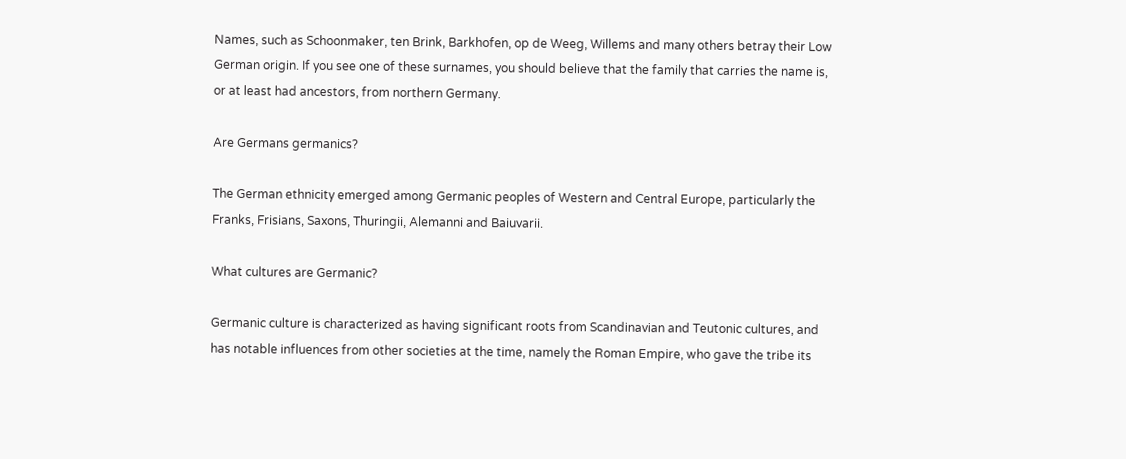Names, such as Schoonmaker, ten Brink, Barkhofen, op de Weeg, Willems and many others betray their Low German origin. If you see one of these surnames, you should believe that the family that carries the name is, or at least had ancestors, from northern Germany.

Are Germans germanics?

The German ethnicity emerged among Germanic peoples of Western and Central Europe, particularly the Franks, Frisians, Saxons, Thuringii, Alemanni and Baiuvarii.

What cultures are Germanic?

Germanic culture is characterized as having significant roots from Scandinavian and Teutonic cultures, and has notable influences from other societies at the time, namely the Roman Empire, who gave the tribe its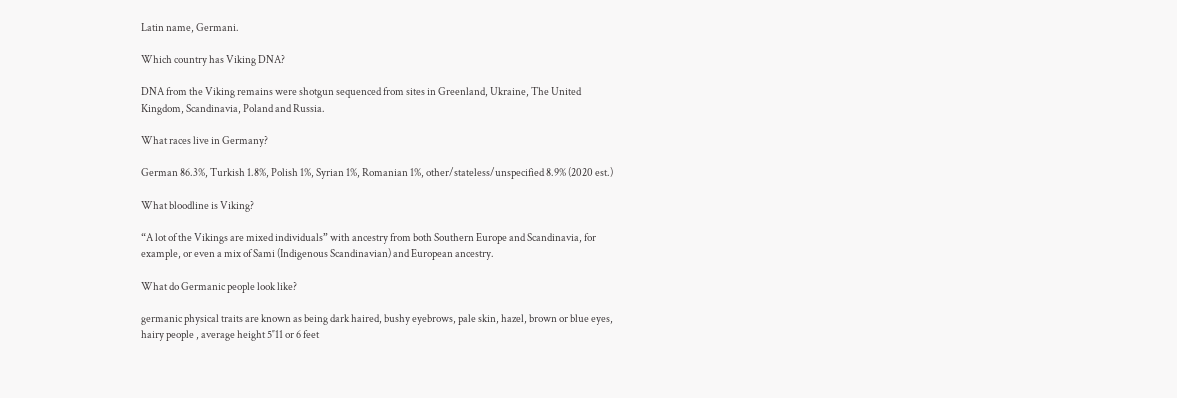Latin name, Germani.

Which country has Viking DNA?

DNA from the Viking remains were shotgun sequenced from sites in Greenland, Ukraine, The United Kingdom, Scandinavia, Poland and Russia.

What races live in Germany?

German 86.3%, Turkish 1.8%, Polish 1%, Syrian 1%, Romanian 1%, other/stateless/unspecified 8.9% (2020 est.)

What bloodline is Viking?

“A lot of the Vikings are mixed individuals” with ancestry from both Southern Europe and Scandinavia, for example, or even a mix of Sami (Indigenous Scandinavian) and European ancestry.

What do Germanic people look like?

germanic physical traits are known as being dark haired, bushy eyebrows, pale skin, hazel, brown or blue eyes, hairy people , average height 5″11 or 6 feet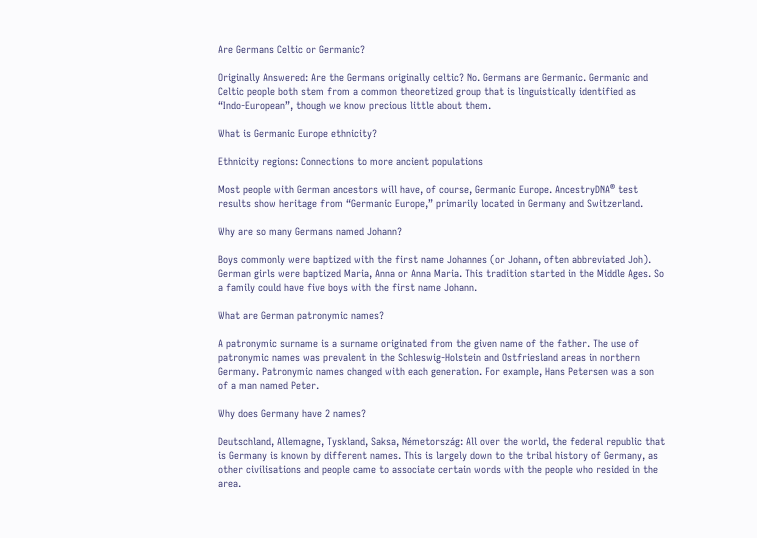Are Germans Celtic or Germanic?

Originally Answered: Are the Germans originally celtic? No. Germans are Germanic. Germanic and Celtic people both stem from a common theoretized group that is linguistically identified as “Indo-European”, though we know precious little about them.

What is Germanic Europe ethnicity?

Ethnicity regions: Connections to more ancient populations

Most people with German ancestors will have, of course, Germanic Europe. AncestryDNA® test results show heritage from “Germanic Europe,” primarily located in Germany and Switzerland.

Why are so many Germans named Johann?

Boys commonly were baptized with the first name Johannes (or Johann, often abbreviated Joh). German girls were baptized Maria, Anna or Anna Maria. This tradition started in the Middle Ages. So a family could have five boys with the first name Johann.

What are German patronymic names?

A patronymic surname is a surname originated from the given name of the father. The use of patronymic names was prevalent in the Schleswig-Holstein and Ostfriesland areas in northern Germany. Patronymic names changed with each generation. For example, Hans Petersen was a son of a man named Peter.

Why does Germany have 2 names?

Deutschland, Allemagne, Tyskland, Saksa, Németország: All over the world, the federal republic that is Germany is known by different names. This is largely down to the tribal history of Germany, as other civilisations and people came to associate certain words with the people who resided in the area.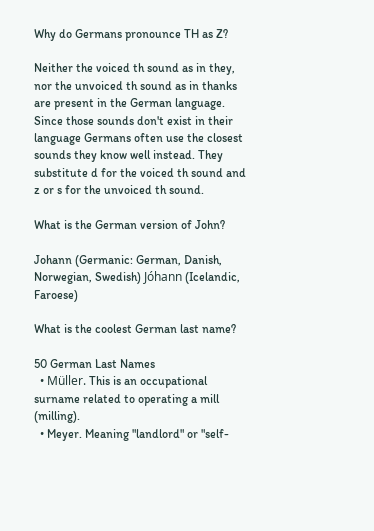Why do Germans pronounce TH as Z?

Neither the voiced th sound as in they, nor the unvoiced th sound as in thanks are present in the German language. Since those sounds don't exist in their language Germans often use the closest sounds they know well instead. They substitute d for the voiced th sound and z or s for the unvoiced th sound.

What is the German version of John?

Johann (Germanic: German, Danish, Norwegian, Swedish) Jóhann (Icelandic, Faroese)

What is the coolest German last name?

50 German Last Names
  • Müller. This is an occupational surname related to operating a mill (milling).
  • Meyer. Meaning "landlord" or "self-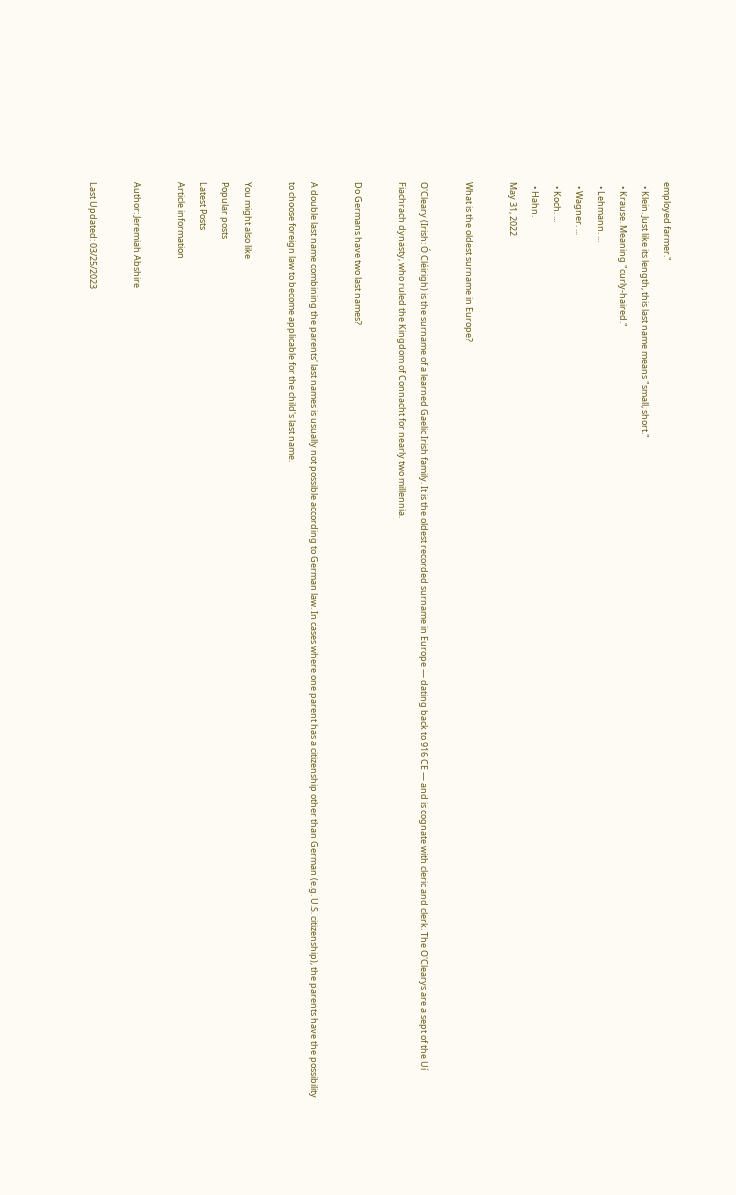employed farmer."
  • Klein. Just like its length, this last name means "small, short."
  • Krause. Meaning "curly-haired."
  • Lehmann. ...
  • Wagner. ...
  • Koch. ...
  • Hahn.
May 31, 2022

What is the oldest surname in Europe?

O'Cleary (Irish: Ó Cléirigh) is the surname of a learned Gaelic Irish family. It is the oldest recorded surname in Europe — dating back to 916 CE — and is cognate with cleric and clerk. The O'Clearys are a sept of the Uí Fiachrach dynasty, who ruled the Kingdom of Connacht for nearly two millennia.

Do Germans have two last names?

A double last name combining the parents' last names is usually not possible according to German law. In cases where one parent has a citizenship other than German (e.g. U.S. citizenship), the parents have the possibility to choose foreign law to become applicable for the child's last name.

You might also like
Popular posts
Latest Posts
Article information

Author: Jeremiah Abshire

Last Updated: 03/25/2023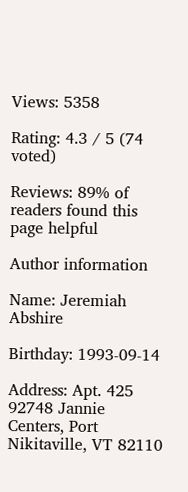Views: 5358

Rating: 4.3 / 5 (74 voted)

Reviews: 89% of readers found this page helpful

Author information

Name: Jeremiah Abshire

Birthday: 1993-09-14

Address: Apt. 425 92748 Jannie Centers, Port Nikitaville, VT 82110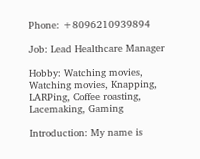Phone: +8096210939894

Job: Lead Healthcare Manager

Hobby: Watching movies, Watching movies, Knapping, LARPing, Coffee roasting, Lacemaking, Gaming

Introduction: My name is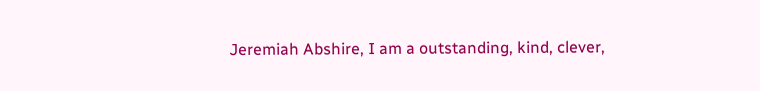Jeremiah Abshire, I am a outstanding, kind, clever,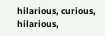hilarious, curious, hilarious,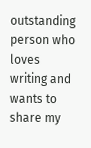outstanding person who loves writing and wants to share my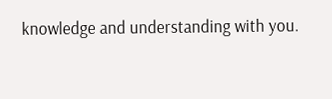knowledge and understanding with you.